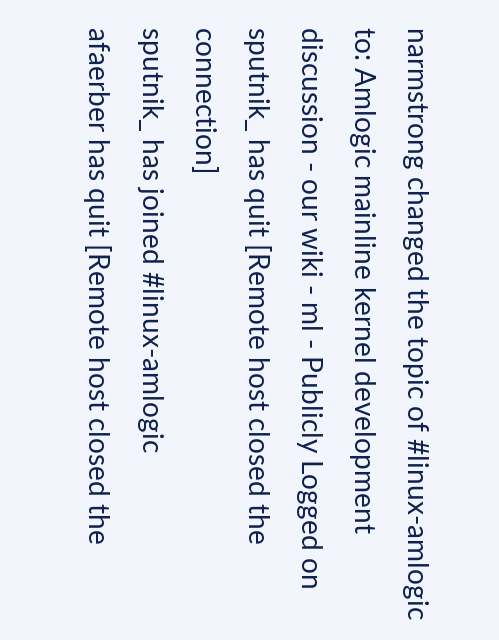narmstrong changed the topic of #linux-amlogic to: Amlogic mainline kernel development discussion - our wiki - ml - Publicly Logged on
sputnik_ has quit [Remote host closed the connection]
sputnik_ has joined #linux-amlogic
afaerber has quit [Remote host closed the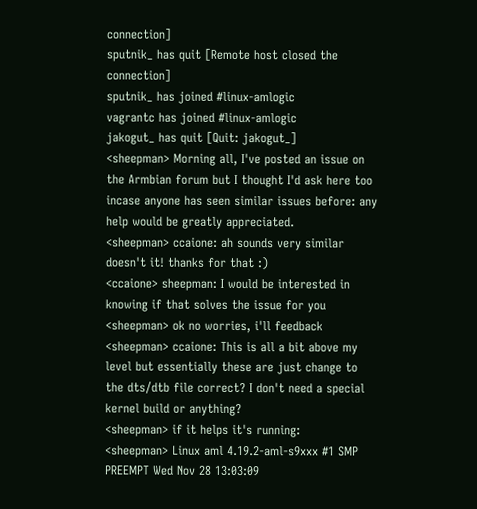connection]
sputnik_ has quit [Remote host closed the connection]
sputnik_ has joined #linux-amlogic
vagrantc has joined #linux-amlogic
jakogut_ has quit [Quit: jakogut_]
<sheepman> Morning all, I've posted an issue on the Armbian forum but I thought I'd ask here too incase anyone has seen similar issues before: any help would be greatly appreciated.
<sheepman> ccaione: ah sounds very similar doesn't it! thanks for that :)
<ccaione> sheepman: I would be interested in knowing if that solves the issue for you
<sheepman> ok no worries, i'll feedback
<sheepman> ccaione: This is all a bit above my level but essentially these are just change to the dts/dtb file correct? I don't need a special kernel build or anything?
<sheepman> if it helps it's running:
<sheepman> Linux aml 4.19.2-aml-s9xxx #1 SMP PREEMPT Wed Nov 28 13:03:09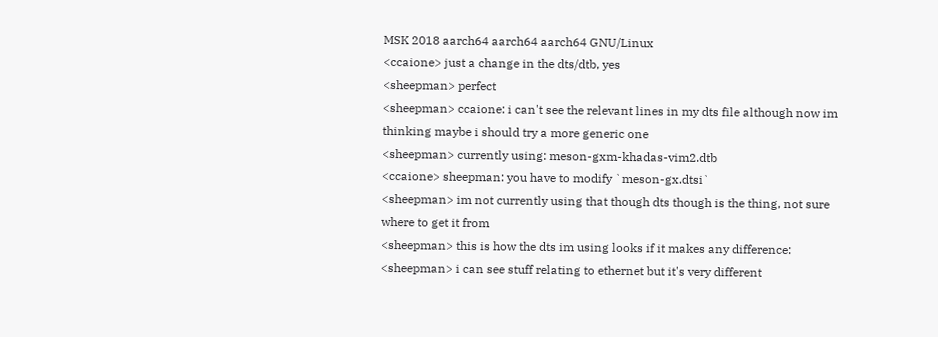MSK 2018 aarch64 aarch64 aarch64 GNU/Linux
<ccaione> just a change in the dts/dtb, yes
<sheepman> perfect
<sheepman> ccaione: i can't see the relevant lines in my dts file although now im thinking maybe i should try a more generic one
<sheepman> currently using: meson-gxm-khadas-vim2.dtb
<ccaione> sheepman: you have to modify `meson-gx.dtsi`
<sheepman> im not currently using that though dts though is the thing, not sure where to get it from
<sheepman> this is how the dts im using looks if it makes any difference:
<sheepman> i can see stuff relating to ethernet but it's very different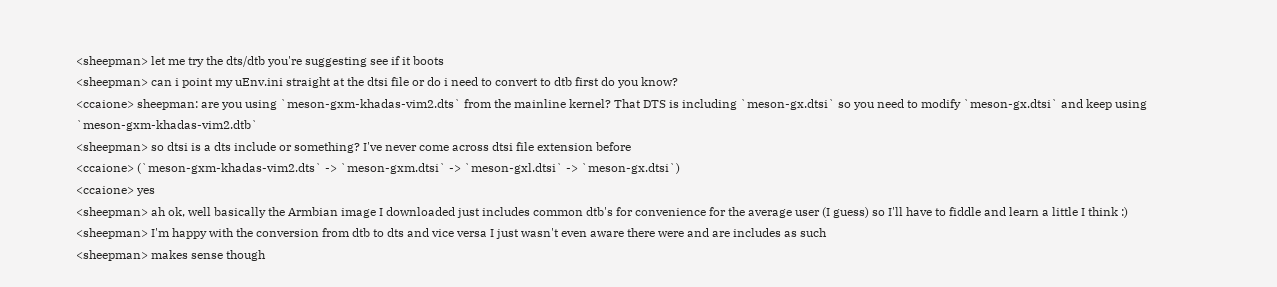<sheepman> let me try the dts/dtb you're suggesting see if it boots
<sheepman> can i point my uEnv.ini straight at the dtsi file or do i need to convert to dtb first do you know?
<ccaione> sheepman: are you using `meson-gxm-khadas-vim2.dts` from the mainline kernel? That DTS is including `meson-gx.dtsi` so you need to modify `meson-gx.dtsi` and keep using `meson-gxm-khadas-vim2.dtb`
<sheepman> so dtsi is a dts include or something? I've never come across dtsi file extension before
<ccaione> (`meson-gxm-khadas-vim2.dts` -> `meson-gxm.dtsi` -> `meson-gxl.dtsi` -> `meson-gx.dtsi`)
<ccaione> yes
<sheepman> ah ok, well basically the Armbian image I downloaded just includes common dtb's for convenience for the average user (I guess) so I'll have to fiddle and learn a little I think :)
<sheepman> I'm happy with the conversion from dtb to dts and vice versa I just wasn't even aware there were and are includes as such
<sheepman> makes sense though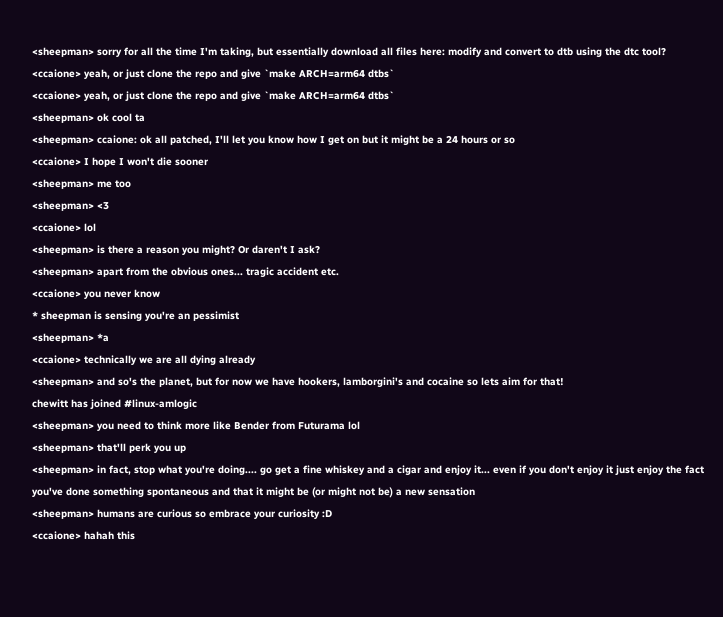<sheepman> sorry for all the time I'm taking, but essentially download all files here: modify and convert to dtb using the dtc tool?
<ccaione> yeah, or just clone the repo and give `make ARCH=arm64 dtbs`
<ccaione> yeah, or just clone the repo and give `make ARCH=arm64 dtbs`
<sheepman> ok cool ta
<sheepman> ccaione: ok all patched, I'll let you know how I get on but it might be a 24 hours or so
<ccaione> I hope I won't die sooner
<sheepman> me too
<sheepman> <3
<ccaione> lol
<sheepman> is there a reason you might? Or daren't I ask?
<sheepman> apart from the obvious ones... tragic accident etc.
<ccaione> you never know
* sheepman is sensing you're an pessimist
<sheepman> *a
<ccaione> technically we are all dying already
<sheepman> and so's the planet, but for now we have hookers, lamborgini's and cocaine so lets aim for that!
chewitt has joined #linux-amlogic
<sheepman> you need to think more like Bender from Futurama lol
<sheepman> that'll perk you up
<sheepman> in fact, stop what you're doing.... go get a fine whiskey and a cigar and enjoy it... even if you don't enjoy it just enjoy the fact you've done something spontaneous and that it might be (or might not be) a new sensation
<sheepman> humans are curious so embrace your curiosity :D
<ccaione> hahah this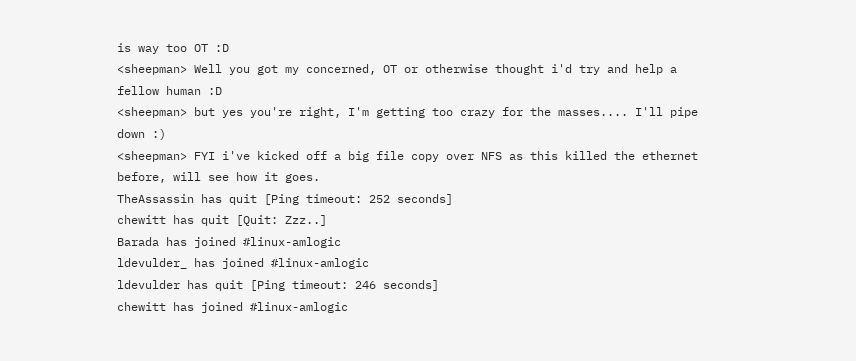is way too OT :D
<sheepman> Well you got my concerned, OT or otherwise thought i'd try and help a fellow human :D
<sheepman> but yes you're right, I'm getting too crazy for the masses.... I'll pipe down :)
<sheepman> FYI i've kicked off a big file copy over NFS as this killed the ethernet before, will see how it goes.
TheAssassin has quit [Ping timeout: 252 seconds]
chewitt has quit [Quit: Zzz..]
Barada has joined #linux-amlogic
ldevulder_ has joined #linux-amlogic
ldevulder has quit [Ping timeout: 246 seconds]
chewitt has joined #linux-amlogic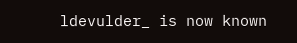ldevulder_ is now known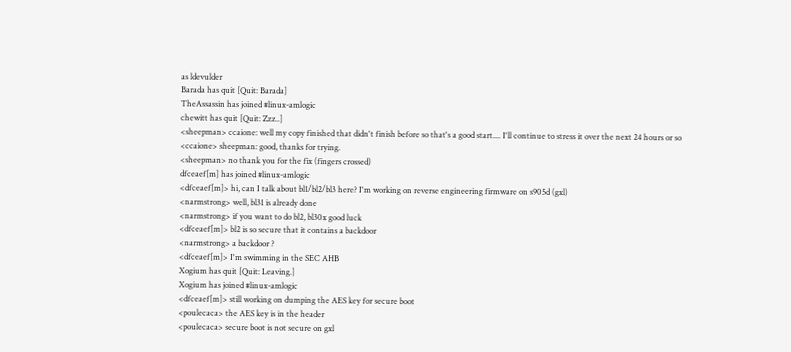as ldevulder
Barada has quit [Quit: Barada]
TheAssassin has joined #linux-amlogic
chewitt has quit [Quit: Zzz..]
<sheepman> ccaione: well my copy finished that didn't finish before so that's a good start.... I'll continue to stress it over the next 24 hours or so
<ccaione> sheepman: good, thanks for trying.
<sheepman> no thank you for the fix (fingers crossed)
dfceaef[m] has joined #linux-amlogic
<dfceaef[m]> hi, can I talk about bl1/bl2/bl3 here? I'm working on reverse engineering firmware on s905d (gxl)
<narmstrong> well, bl31 is already done
<narmstrong> if you want to do bl2, bl30x good luck
<dfceaef[m]> bl2 is so secure that it contains a backdoor
<narmstrong> a backdoor ?
<dfceaef[m]> I'm swimming in the SEC AHB
Xogium has quit [Quit: Leaving.]
Xogium has joined #linux-amlogic
<dfceaef[m]> still working on dumping the AES key for secure boot
<poulecaca> the AES key is in the header
<poulecaca> secure boot is not secure on gxl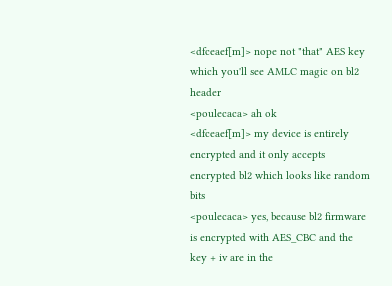<dfceaef[m]> nope not "that" AES key which you'll see AMLC magic on bl2 header
<poulecaca> ah ok
<dfceaef[m]> my device is entirely encrypted and it only accepts encrypted bl2 which looks like random bits
<poulecaca> yes, because bl2 firmware is encrypted with AES_CBC and the key + iv are in the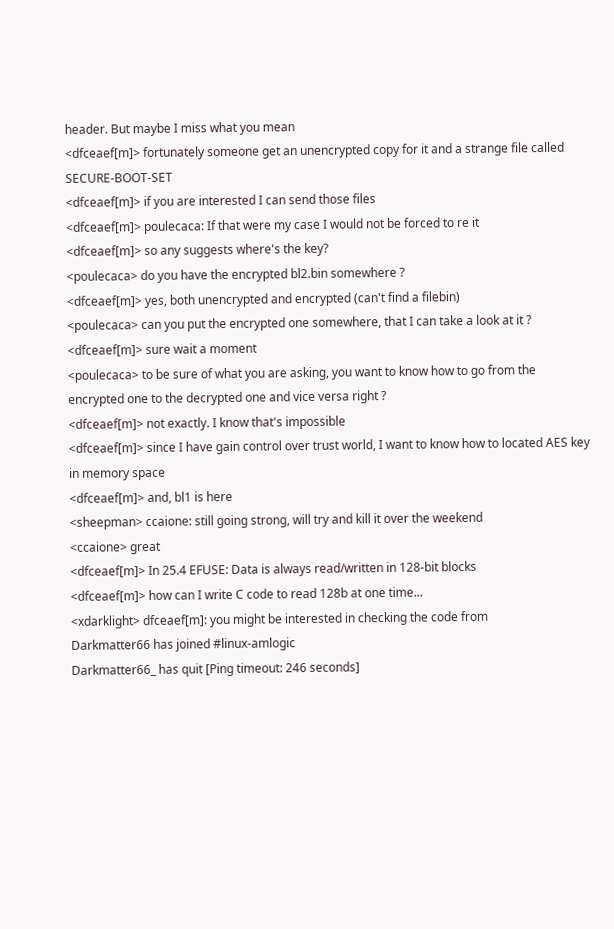header. But maybe I miss what you mean
<dfceaef[m]> fortunately someone get an unencrypted copy for it and a strange file called SECURE-BOOT-SET
<dfceaef[m]> if you are interested I can send those files
<dfceaef[m]> poulecaca: If that were my case I would not be forced to re it
<dfceaef[m]> so any suggests where's the key?
<poulecaca> do you have the encrypted bl2.bin somewhere ?
<dfceaef[m]> yes, both unencrypted and encrypted (can't find a filebin)
<poulecaca> can you put the encrypted one somewhere, that I can take a look at it ?
<dfceaef[m]> sure wait a moment
<poulecaca> to be sure of what you are asking, you want to know how to go from the encrypted one to the decrypted one and vice versa right ?
<dfceaef[m]> not exactly. I know that's impossible
<dfceaef[m]> since I have gain control over trust world, I want to know how to located AES key in memory space
<dfceaef[m]> and, bl1 is here
<sheepman> ccaione: still going strong, will try and kill it over the weekend
<ccaione> great
<dfceaef[m]> In 25.4 EFUSE: Data is always read/written in 128-bit blocks
<dfceaef[m]> how can I write C code to read 128b at one time...
<xdarklight> dfceaef[m]: you might be interested in checking the code from
Darkmatter66 has joined #linux-amlogic
Darkmatter66_ has quit [Ping timeout: 246 seconds]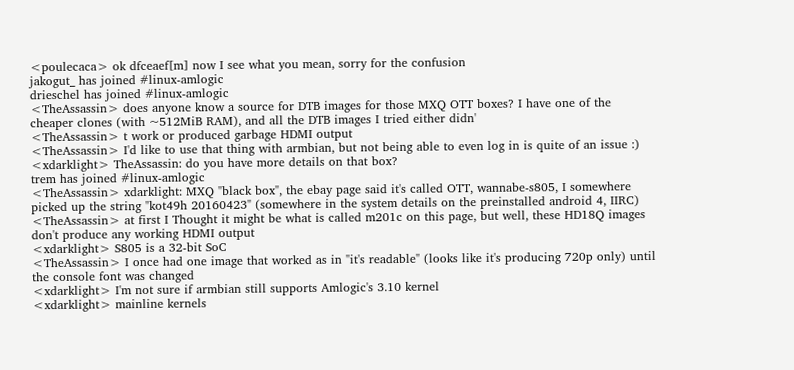<poulecaca> ok dfceaef[m] now I see what you mean, sorry for the confusion
jakogut_ has joined #linux-amlogic
drieschel has joined #linux-amlogic
<TheAssassin> does anyone know a source for DTB images for those MXQ OTT boxes? I have one of the cheaper clones (with ~512MiB RAM), and all the DTB images I tried either didn'
<TheAssassin> t work or produced garbage HDMI output
<TheAssassin> I'd like to use that thing with armbian, but not being able to even log in is quite of an issue :)
<xdarklight> TheAssassin: do you have more details on that box?
trem has joined #linux-amlogic
<TheAssassin> xdarklight: MXQ "black box", the ebay page said it's called OTT, wannabe-s805, I somewhere picked up the string "kot49h 20160423" (somewhere in the system details on the preinstalled android 4, IIRC)
<TheAssassin> at first I Thought it might be what is called m201c on this page, but well, these HD18Q images don't produce any working HDMI output
<xdarklight> S805 is a 32-bit SoC
<TheAssassin> I once had one image that worked as in "it's readable" (looks like it's producing 720p only) until the console font was changed
<xdarklight> I'm not sure if armbian still supports Amlogic's 3.10 kernel
<xdarklight> mainline kernels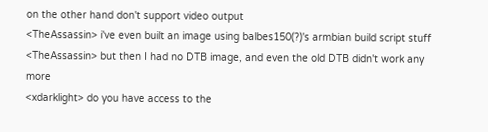on the other hand don't support video output
<TheAssassin> i've even built an image using balbes150(?)'s armbian build script stuff
<TheAssassin> but then I had no DTB image, and even the old DTB didn't work any more
<xdarklight> do you have access to the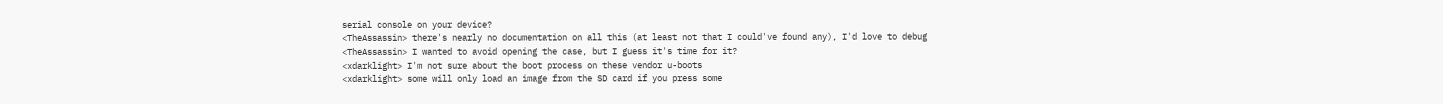serial console on your device?
<TheAssassin> there's nearly no documentation on all this (at least not that I could've found any), I'd love to debug
<TheAssassin> I wanted to avoid opening the case, but I guess it's time for it?
<xdarklight> I'm not sure about the boot process on these vendor u-boots
<xdarklight> some will only load an image from the SD card if you press some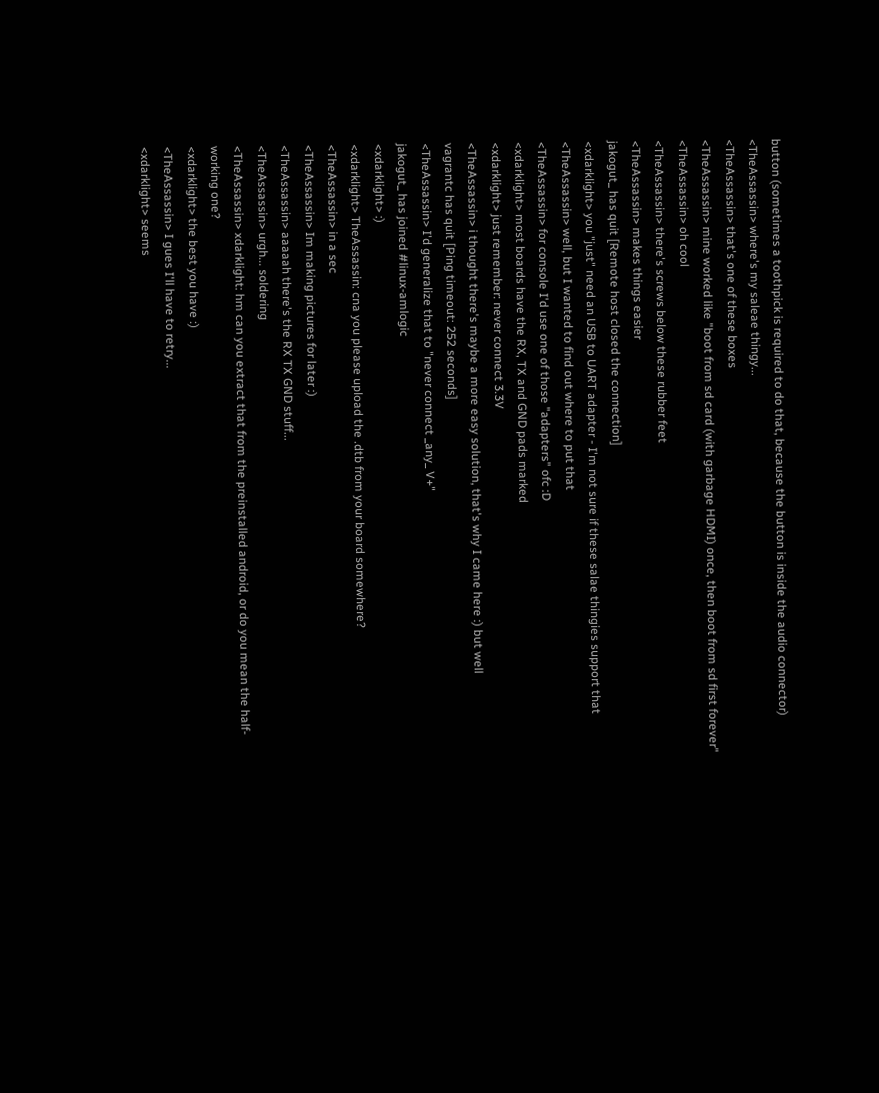button (sometimes a toothpick is required to do that, because the button is inside the audio connector)
<TheAssassin> where's my saleae thingy...
<TheAssassin> that's one of these boxes
<TheAssassin> mine worked like "boot from sd card (with garbage HDMI) once, then boot from sd first forever"
<TheAssassin> oh cool
<TheAssassin> there's screws below these rubber feet
<TheAssassin> makes things easier
jakogut_ has quit [Remote host closed the connection]
<xdarklight> you "just" need an USB to UART adapter - I'm not sure if these salae thingies support that
<TheAssassin> well, but I wanted to find out where to put that
<TheAssassin> for console I'd use one of those "adapters" ofc :D
<xdarklight> most boards have the RX, TX and GND pads marked
<xdarklight> just remember: never connect 3.3V
<TheAssassin> i thought there's maybe a more easy solution, that's why I came here :) but well
vagrantc has quit [Ping timeout: 252 seconds]
<TheAssassin> I'd generalize that to "never connect _any_ V+"
jakogut_ has joined #linux-amlogic
<xdarklight> :)
<xdarklight> TheAssassin: cna you please upload the .dtb from your board somewhere?
<TheAssassin> in a sec
<TheAssassin> Im making pictures for later :)
<TheAssassin> aaaaah there's the RX TX GND stuff...
<TheAssassin> urgh... soldering
<TheAssassin> xdarklight: hm can you extract that from the preinstalled android, or do you mean the half-working one?
<xdarklight> the best you have :)
<TheAssassin> I gues I'll have to retry...
<xdarklight> seems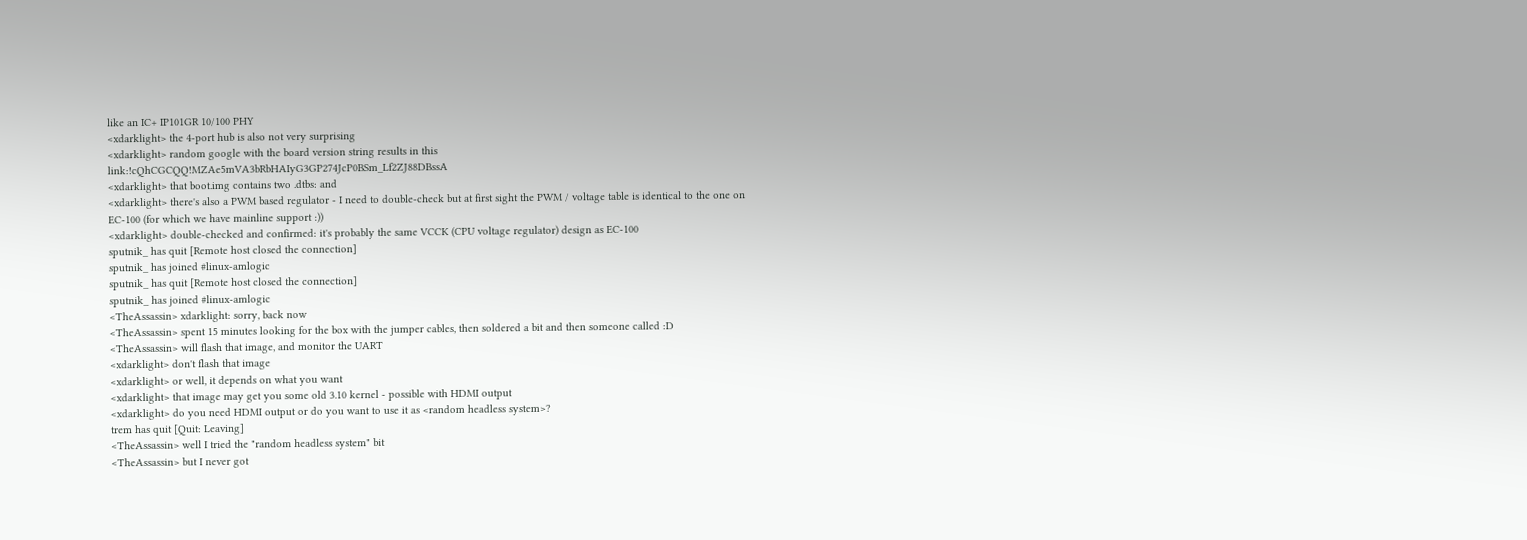like an IC+ IP101GR 10/100 PHY
<xdarklight> the 4-port hub is also not very surprising
<xdarklight> random google with the board version string results in this link:!cQhCGCQQ!MZAe5mVA3bRbHAIyG3GP274JcP0BSm_Lf2ZJ88DBssA
<xdarklight> that boot.img contains two .dtbs: and
<xdarklight> there's also a PWM based regulator - I need to double-check but at first sight the PWM / voltage table is identical to the one on EC-100 (for which we have mainline support :))
<xdarklight> double-checked and confirmed: it's probably the same VCCK (CPU voltage regulator) design as EC-100
sputnik_ has quit [Remote host closed the connection]
sputnik_ has joined #linux-amlogic
sputnik_ has quit [Remote host closed the connection]
sputnik_ has joined #linux-amlogic
<TheAssassin> xdarklight: sorry, back now
<TheAssassin> spent 15 minutes looking for the box with the jumper cables, then soldered a bit and then someone called :D
<TheAssassin> will flash that image, and monitor the UART
<xdarklight> don't flash that image
<xdarklight> or well, it depends on what you want
<xdarklight> that image may get you some old 3.10 kernel - possible with HDMI output
<xdarklight> do you need HDMI output or do you want to use it as <random headless system>?
trem has quit [Quit: Leaving]
<TheAssassin> well I tried the "random headless system" bit
<TheAssassin> but I never got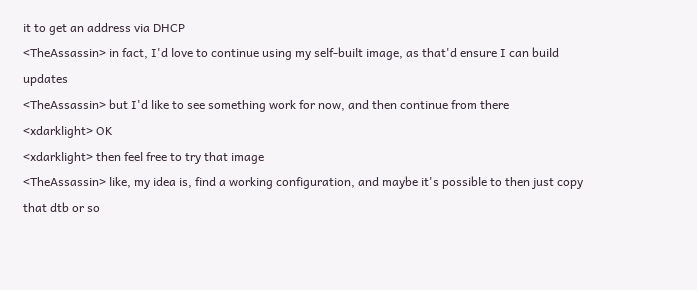it to get an address via DHCP
<TheAssassin> in fact, I'd love to continue using my self-built image, as that'd ensure I can build updates
<TheAssassin> but I'd like to see something work for now, and then continue from there
<xdarklight> OK
<xdarklight> then feel free to try that image
<TheAssassin> like, my idea is, find a working configuration, and maybe it's possible to then just copy that dtb or so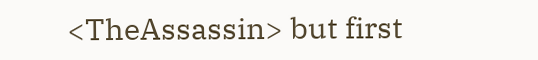<TheAssassin> but first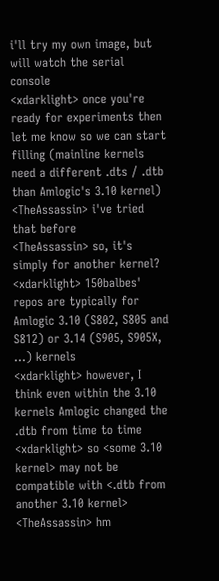i'll try my own image, but will watch the serial console
<xdarklight> once you're ready for experiments then let me know so we can start filling (mainline kernels need a different .dts / .dtb than Amlogic's 3.10 kernel)
<TheAssassin> i've tried that before
<TheAssassin> so, it's simply for another kernel?
<xdarklight> 150balbes' repos are typically for Amlogic 3.10 (S802, S805 and S812) or 3.14 (S905, S905X, ...) kernels
<xdarklight> however, I think even within the 3.10 kernels Amlogic changed the .dtb from time to time
<xdarklight> so <some 3.10 kernel> may not be compatible with <.dtb from another 3.10 kernel>
<TheAssassin> hm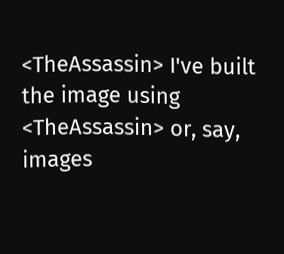<TheAssassin> I've built the image using
<TheAssassin> or, say, images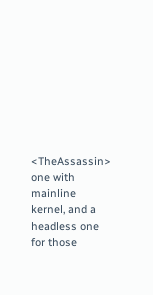<TheAssassin> one with mainline kernel, and a headless one for those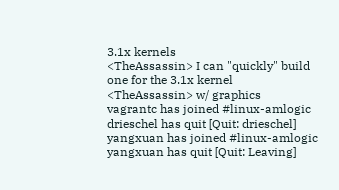3.1x kernels
<TheAssassin> I can "quickly" build one for the 3.1x kernel
<TheAssassin> w/ graphics
vagrantc has joined #linux-amlogic
drieschel has quit [Quit: drieschel]
yangxuan has joined #linux-amlogic
yangxuan has quit [Quit: Leaving]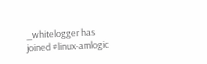_whitelogger has joined #linux-amlogic